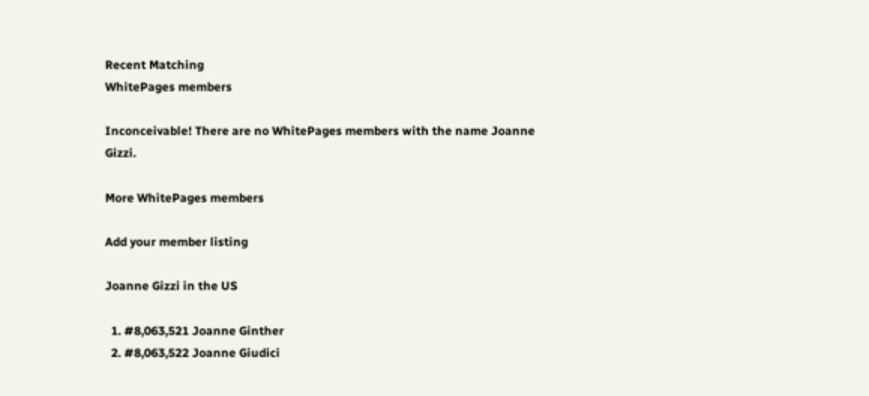Recent Matching
WhitePages members

Inconceivable! There are no WhitePages members with the name Joanne Gizzi.

More WhitePages members

Add your member listing

Joanne Gizzi in the US

  1. #8,063,521 Joanne Ginther
  2. #8,063,522 Joanne Giudici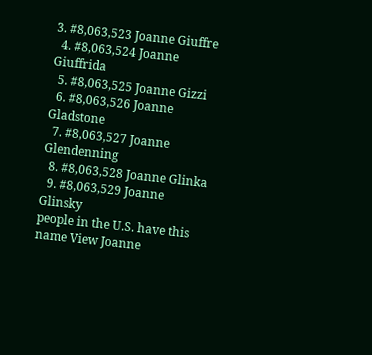3. #8,063,523 Joanne Giuffre
  4. #8,063,524 Joanne Giuffrida
  5. #8,063,525 Joanne Gizzi
  6. #8,063,526 Joanne Gladstone
  7. #8,063,527 Joanne Glendenning
  8. #8,063,528 Joanne Glinka
  9. #8,063,529 Joanne Glinsky
people in the U.S. have this name View Joanne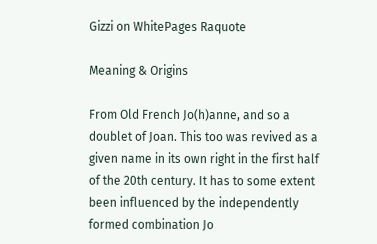Gizzi on WhitePages Raquote

Meaning & Origins

From Old French Jo(h)anne, and so a doublet of Joan. This too was revived as a given name in its own right in the first half of the 20th century. It has to some extent been influenced by the independently formed combination Jo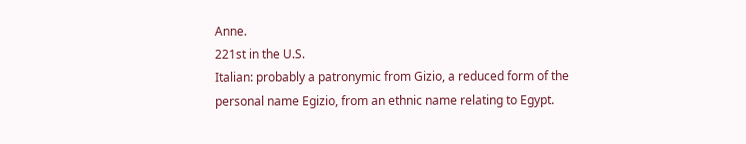Anne.
221st in the U.S.
Italian: probably a patronymic from Gizio, a reduced form of the personal name Egizio, from an ethnic name relating to Egypt.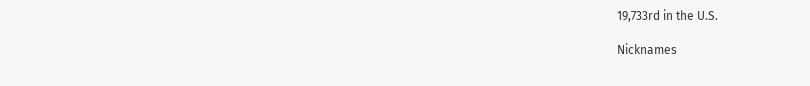19,733rd in the U.S.

Nicknames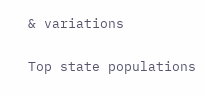& variations

Top state populations